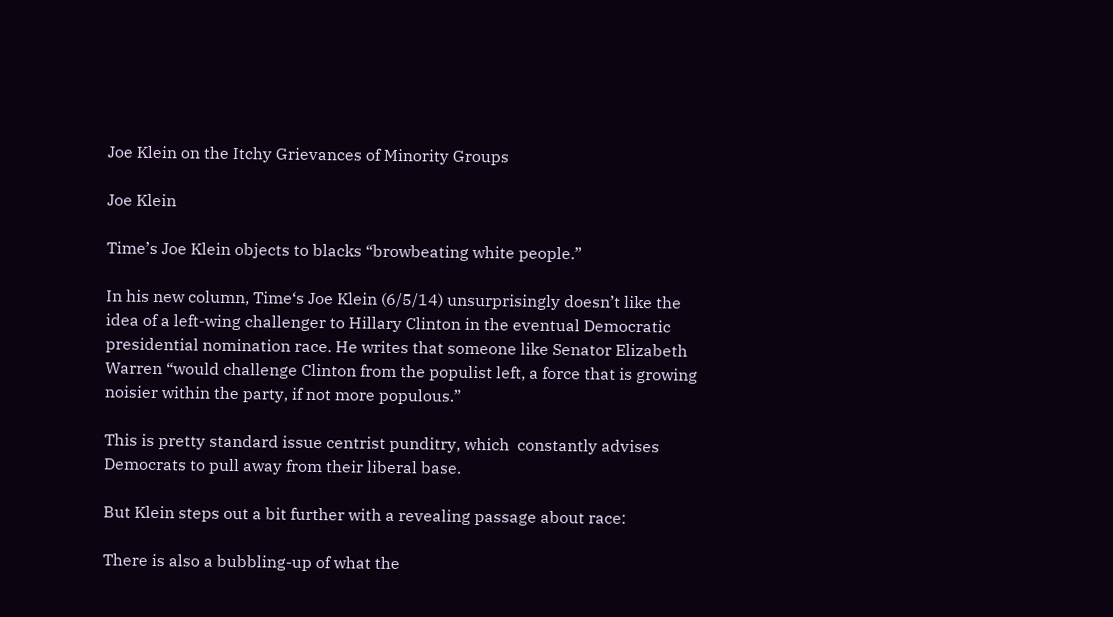Joe Klein on the Itchy Grievances of Minority Groups

Joe Klein

Time’s Joe Klein objects to blacks “browbeating white people.”

In his new column, Time‘s Joe Klein (6/5/14) unsurprisingly doesn’t like the idea of a left-wing challenger to Hillary Clinton in the eventual Democratic presidential nomination race. He writes that someone like Senator Elizabeth Warren “would challenge Clinton from the populist left, a force that is growing noisier within the party, if not more populous.”

This is pretty standard issue centrist punditry, which  constantly advises Democrats to pull away from their liberal base.

But Klein steps out a bit further with a revealing passage about race:

There is also a bubbling-up of what the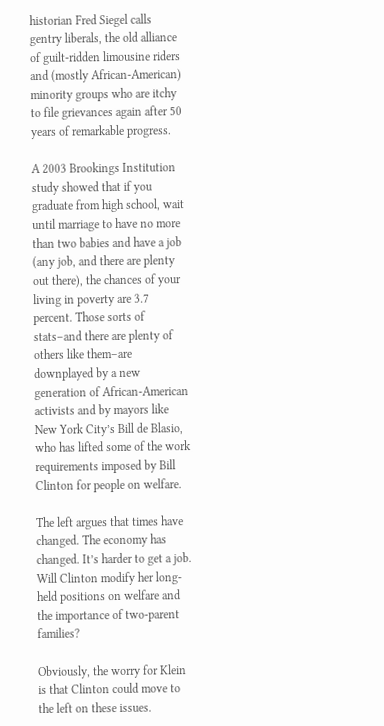historian Fred Siegel calls gentry liberals, the old alliance of guilt-ridden limousine riders and (mostly African-American) minority groups who are itchy to file grievances again after 50 years of remarkable progress.

A 2003 Brookings Institution study showed that if you graduate from high school, wait until marriage to have no more than two babies and have a job (any job, and there are plenty out there), the chances of your living in poverty are 3.7 percent. Those sorts of stats–and there are plenty of others like them–are downplayed by a new generation of African-American activists and by mayors like New York City’s Bill de Blasio, who has lifted some of the work requirements imposed by Bill Clinton for people on welfare.

The left argues that times have changed. The economy has changed. It’s harder to get a job. Will Clinton modify her long-held positions on welfare and the importance of two-parent families?

Obviously, the worry for Klein is that Clinton could move to the left on these issues.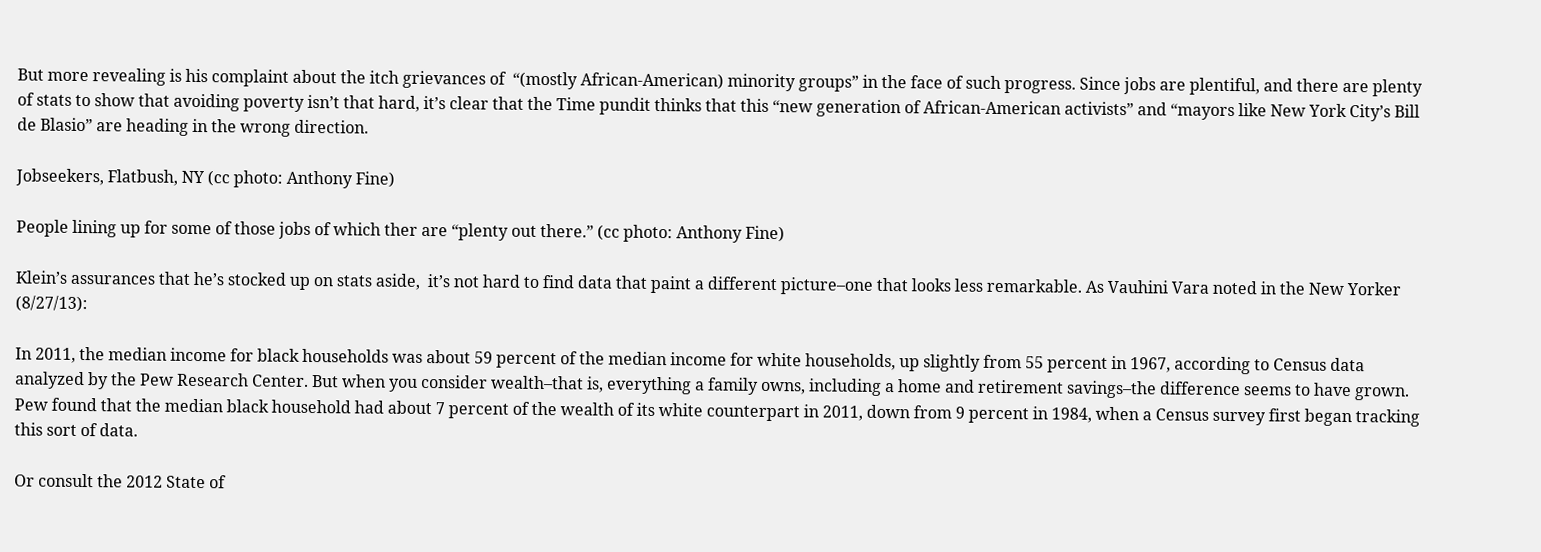But more revealing is his complaint about the itch grievances of  “(mostly African-American) minority groups” in the face of such progress. Since jobs are plentiful, and there are plenty of stats to show that avoiding poverty isn’t that hard, it’s clear that the Time pundit thinks that this “new generation of African-American activists” and “mayors like New York City’s Bill de Blasio” are heading in the wrong direction.

Jobseekers, Flatbush, NY (cc photo: Anthony Fine)

People lining up for some of those jobs of which ther are “plenty out there.” (cc photo: Anthony Fine)

Klein’s assurances that he’s stocked up on stats aside,  it’s not hard to find data that paint a different picture–one that looks less remarkable. As Vauhini Vara noted in the New Yorker (8/27/13):

In 2011, the median income for black households was about 59 percent of the median income for white households, up slightly from 55 percent in 1967, according to Census data analyzed by the Pew Research Center. But when you consider wealth–that is, everything a family owns, including a home and retirement savings–the difference seems to have grown. Pew found that the median black household had about 7 percent of the wealth of its white counterpart in 2011, down from 9 percent in 1984, when a Census survey first began tracking this sort of data.

Or consult the 2012 State of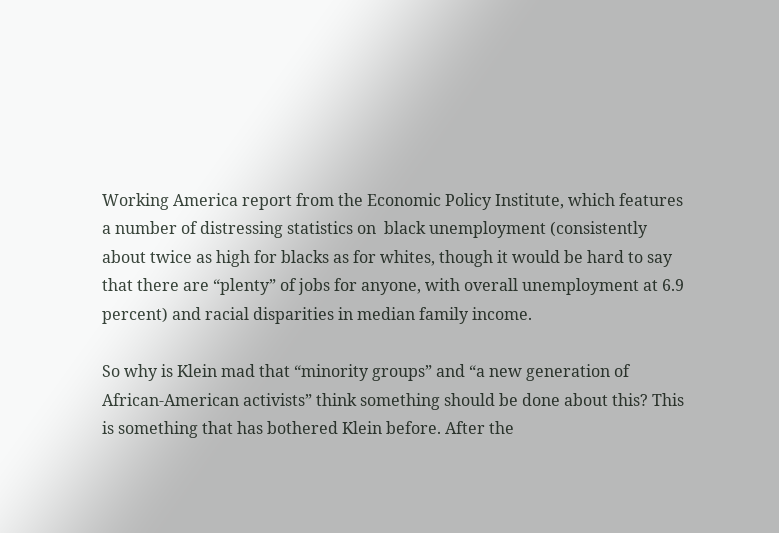Working America report from the Economic Policy Institute, which features a number of distressing statistics on  black unemployment (consistently about twice as high for blacks as for whites, though it would be hard to say that there are “plenty” of jobs for anyone, with overall unemployment at 6.9 percent) and racial disparities in median family income.

So why is Klein mad that “minority groups” and “a new generation of African-American activists” think something should be done about this? This is something that has bothered Klein before. After the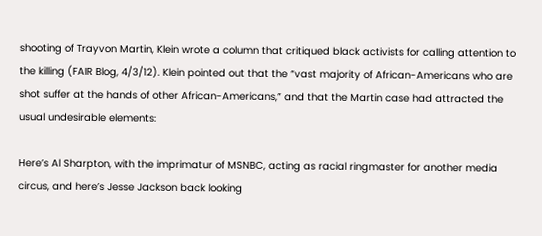shooting of Trayvon Martin, Klein wrote a column that critiqued black activists for calling attention to the killing (FAIR Blog, 4/3/12). Klein pointed out that the “vast majority of African-Americans who are shot suffer at the hands of other African-Americans,” and that the Martin case had attracted the usual undesirable elements:

Here’s Al Sharpton, with the imprimatur of MSNBC, acting as racial ringmaster for another media circus, and here’s Jesse Jackson back looking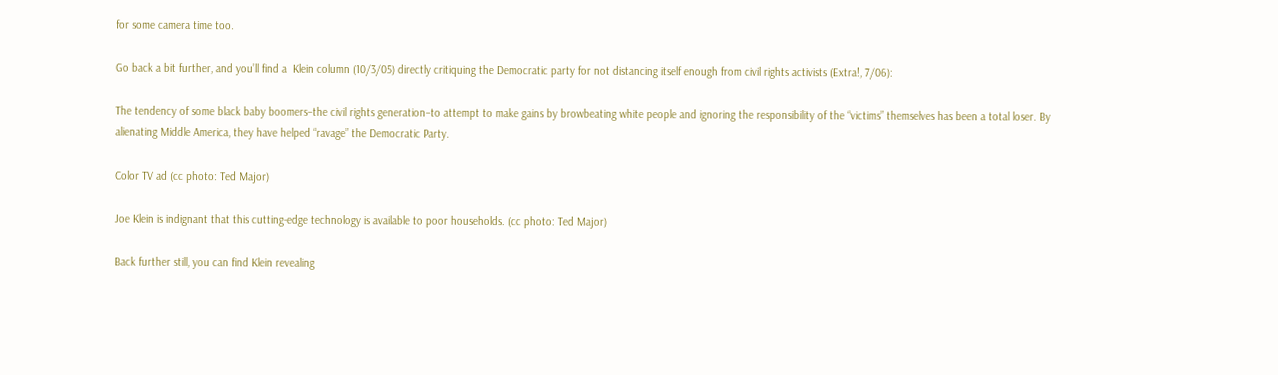for some camera time too.

Go back a bit further, and you’ll find a  Klein column (10/3/05) directly critiquing the Democratic party for not distancing itself enough from civil rights activists (Extra!, 7/06):

The tendency of some black baby boomers–the civil rights generation–to attempt to make gains by browbeating white people and ignoring the responsibility of the “victims” themselves has been a total loser. By alienating Middle America, they have helped “ravage” the Democratic Party.

Color TV ad (cc photo: Ted Major)

Joe Klein is indignant that this cutting-edge technology is available to poor households. (cc photo: Ted Major)

Back further still, you can find Klein revealing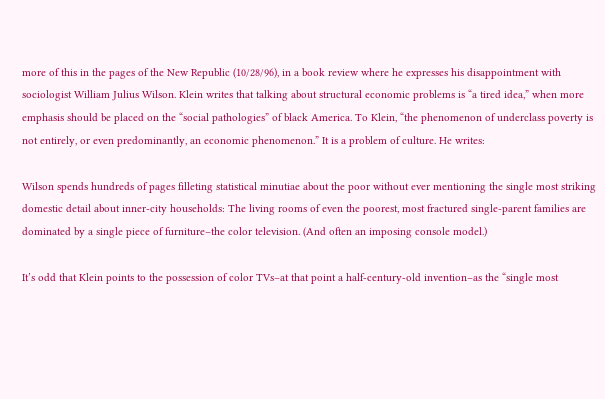more of this in the pages of the New Republic (10/28/96), in a book review where he expresses his disappointment with sociologist William Julius Wilson. Klein writes that talking about structural economic problems is “a tired idea,” when more emphasis should be placed on the “social pathologies” of black America. To Klein, “the phenomenon of underclass poverty is not entirely, or even predominantly, an economic phenomenon.” It is a problem of culture. He writes:

Wilson spends hundreds of pages filleting statistical minutiae about the poor without ever mentioning the single most striking domestic detail about inner-city households: The living rooms of even the poorest, most fractured single-parent families are dominated by a single piece of furniture–the color television. (And often an imposing console model.)

It’s odd that Klein points to the possession of color TVs–at that point a half-century-old invention–as the “single most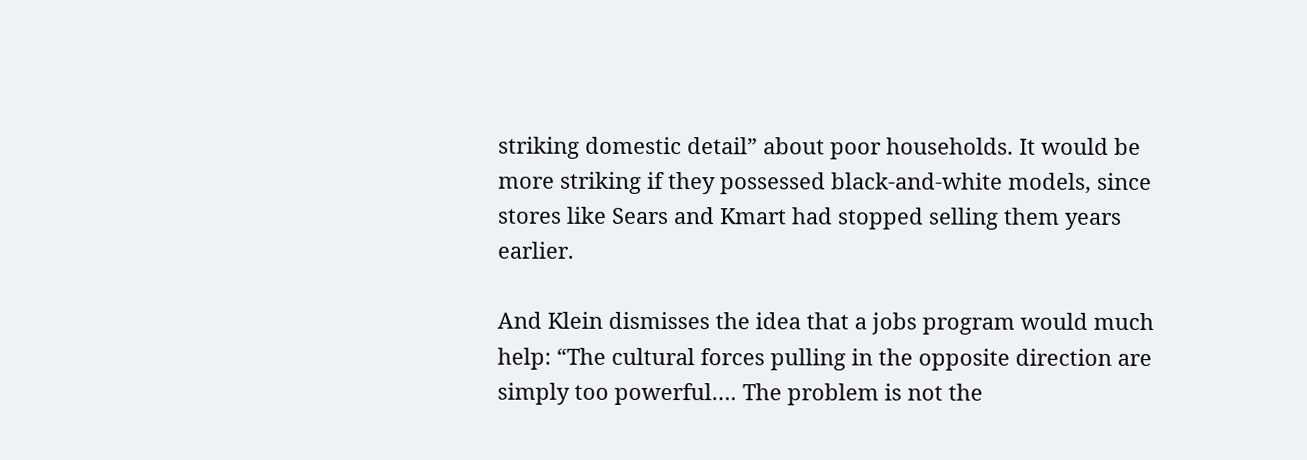striking domestic detail” about poor households. It would be more striking if they possessed black-and-white models, since stores like Sears and Kmart had stopped selling them years earlier.

And Klein dismisses the idea that a jobs program would much help: “The cultural forces pulling in the opposite direction are simply too powerful…. The problem is not the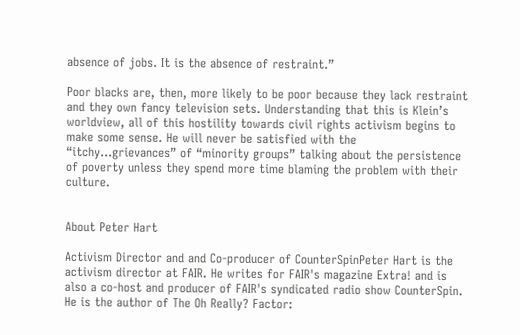absence of jobs. It is the absence of restraint.”

Poor blacks are, then, more likely to be poor because they lack restraint and they own fancy television sets. Understanding that this is Klein’s worldview, all of this hostility towards civil rights activism begins to make some sense. He will never be satisfied with the “itchy…grievances” of “minority groups” talking about the persistence of poverty unless they spend more time blaming the problem with their culture.


About Peter Hart

Activism Director and and Co-producer of CounterSpinPeter Hart is the activism director at FAIR. He writes for FAIR's magazine Extra! and is also a co-host and producer of FAIR's syndicated radio show CounterSpin. He is the author of The Oh Really? Factor: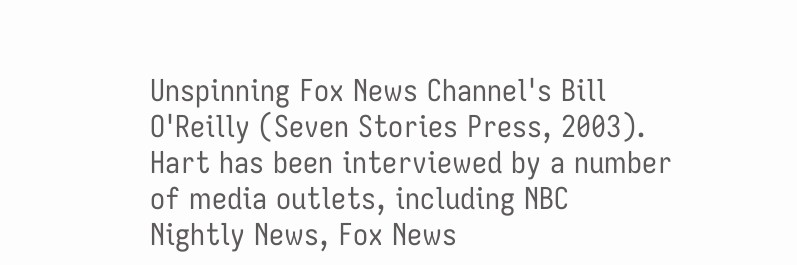Unspinning Fox News Channel's Bill O'Reilly (Seven Stories Press, 2003). Hart has been interviewed by a number of media outlets, including NBC Nightly News, Fox News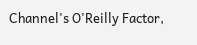Channel's O'Reilly Factor,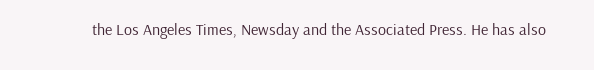the Los Angeles Times, Newsday and the Associated Press. He has also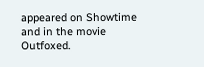appeared on Showtime and in the movie Outfoxed.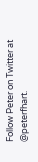Follow Peter on Twitter at @peterfhart.